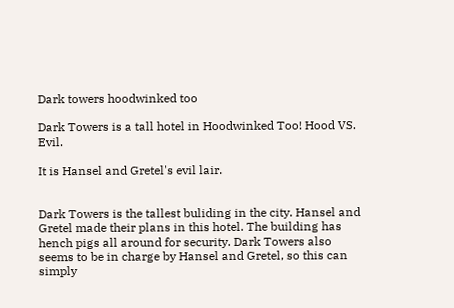Dark towers hoodwinked too

Dark Towers is a tall hotel in Hoodwinked Too! Hood VS. Evil.

It is Hansel and Gretel's evil lair.


Dark Towers is the tallest buliding in the city. Hansel and Gretel made their plans in this hotel. The building has hench pigs all around for security. Dark Towers also seems to be in charge by Hansel and Gretel, so this can simply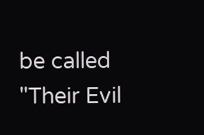be called "Their Evil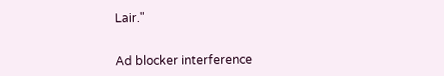Lair."


Ad blocker interference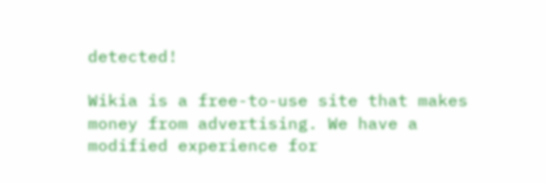detected!

Wikia is a free-to-use site that makes money from advertising. We have a modified experience for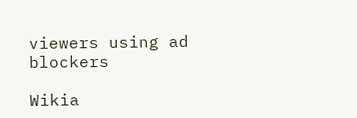viewers using ad blockers

Wikia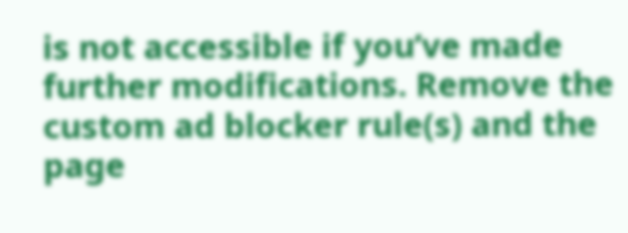is not accessible if you’ve made further modifications. Remove the custom ad blocker rule(s) and the page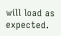will load as expected.